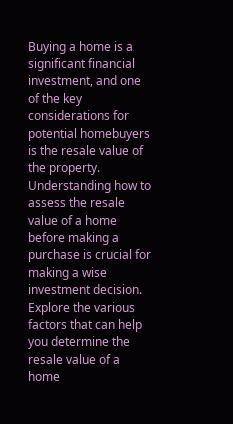Buying a home is a significant financial investment, and one of the key considerations for potential homebuyers is the resale value of the property. Understanding how to assess the resale value of a home before making a purchase is crucial for making a wise investment decision. Explore the various factors that can help you determine the resale value of a home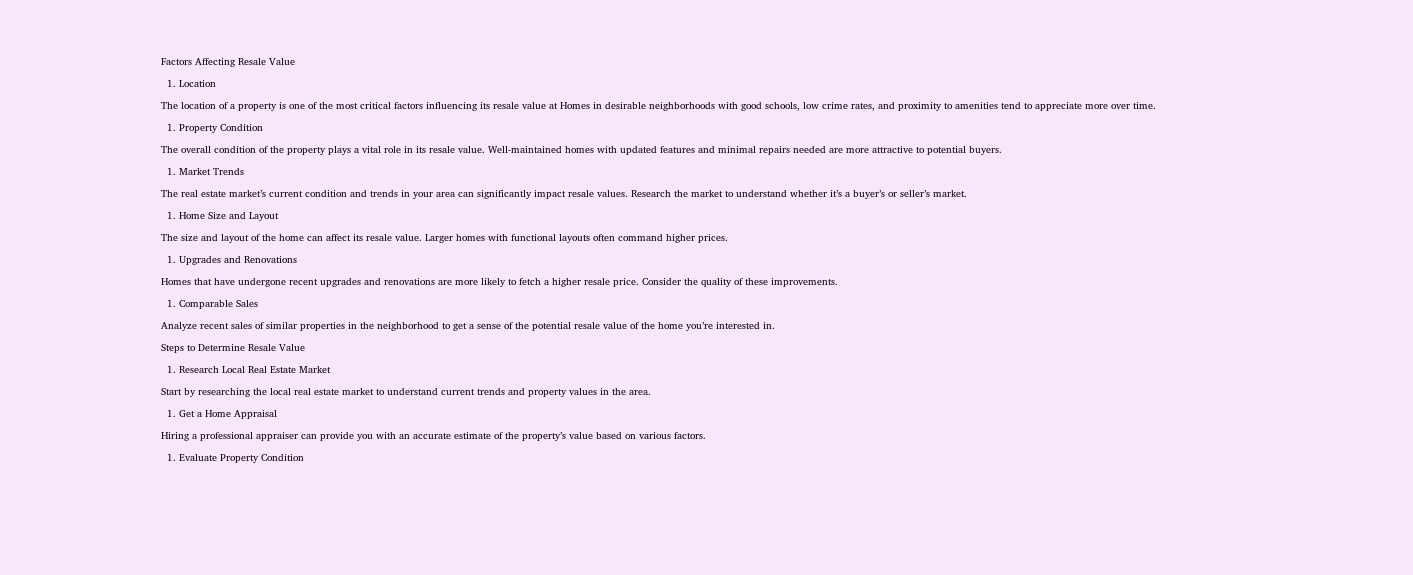Factors Affecting Resale Value

  1. Location

The location of a property is one of the most critical factors influencing its resale value at Homes in desirable neighborhoods with good schools, low crime rates, and proximity to amenities tend to appreciate more over time.

  1. Property Condition

The overall condition of the property plays a vital role in its resale value. Well-maintained homes with updated features and minimal repairs needed are more attractive to potential buyers.

  1. Market Trends

The real estate market’s current condition and trends in your area can significantly impact resale values. Research the market to understand whether it’s a buyer’s or seller’s market.

  1. Home Size and Layout

The size and layout of the home can affect its resale value. Larger homes with functional layouts often command higher prices.

  1. Upgrades and Renovations

Homes that have undergone recent upgrades and renovations are more likely to fetch a higher resale price. Consider the quality of these improvements.

  1. Comparable Sales

Analyze recent sales of similar properties in the neighborhood to get a sense of the potential resale value of the home you’re interested in.

Steps to Determine Resale Value

  1. Research Local Real Estate Market

Start by researching the local real estate market to understand current trends and property values in the area.

  1. Get a Home Appraisal

Hiring a professional appraiser can provide you with an accurate estimate of the property’s value based on various factors.

  1. Evaluate Property Condition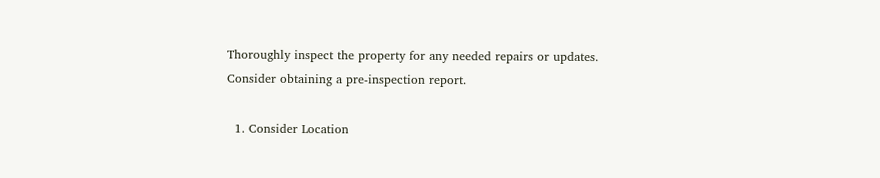Thoroughly inspect the property for any needed repairs or updates. Consider obtaining a pre-inspection report.

  1. Consider Location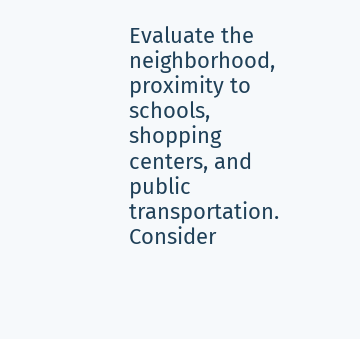Evaluate the neighborhood, proximity to schools, shopping centers, and public transportation. Consider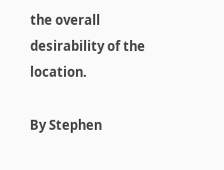the overall desirability of the location.

By Stephen